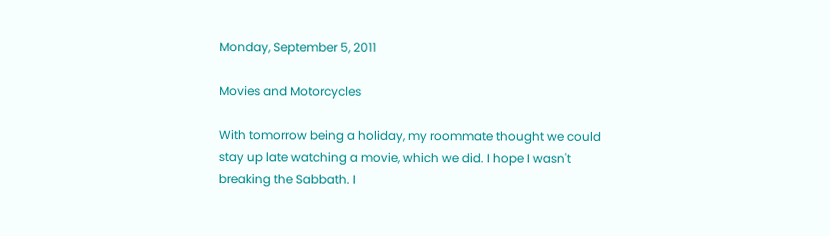Monday, September 5, 2011

Movies and Motorcycles

With tomorrow being a holiday, my roommate thought we could stay up late watching a movie, which we did. I hope I wasn't breaking the Sabbath. I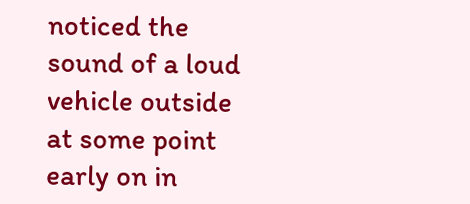noticed the sound of a loud vehicle outside at some point early on in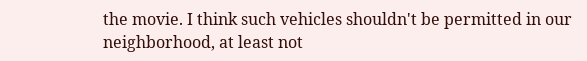the movie. I think such vehicles shouldn't be permitted in our neighborhood, at least not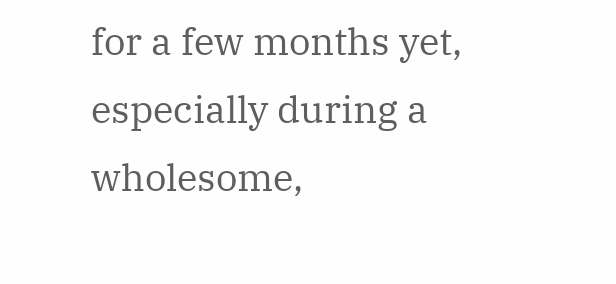for a few months yet, especially during a wholesome,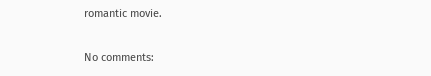romantic movie.

No comments: